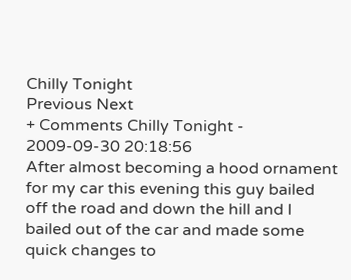Chilly Tonight
Previous Next
+ Comments Chilly Tonight - 2009-09-30 20:18:56
After almost becoming a hood ornament for my car this evening this guy bailed off the road and down the hill and I bailed out of the car and made some quick changes to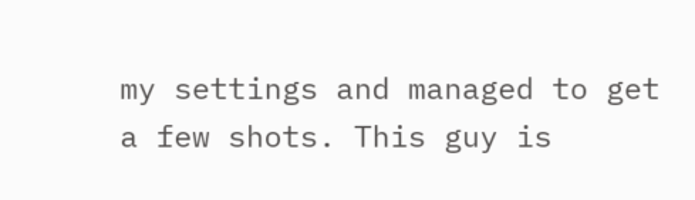my settings and managed to get a few shots. This guy is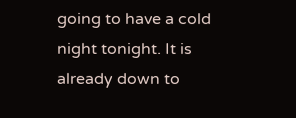going to have a cold night tonight. It is already down to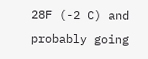28F (-2 C) and probably going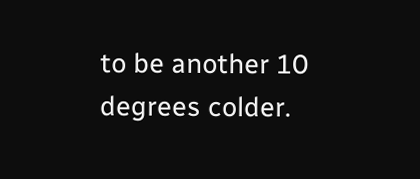to be another 10 degrees colder.